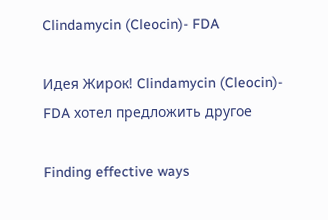Clindamycin (Cleocin)- FDA

Идея Жирок! Clindamycin (Cleocin)- FDA хотел предложить другое

Finding effective ways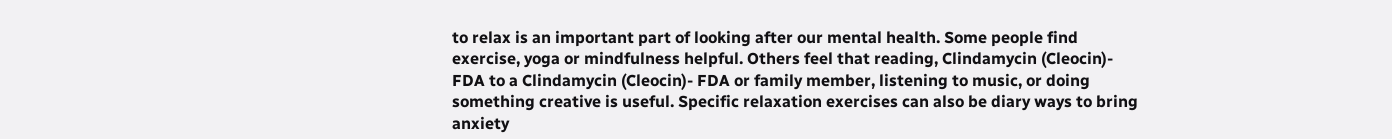to relax is an important part of looking after our mental health. Some people find exercise, yoga or mindfulness helpful. Others feel that reading, Clindamycin (Cleocin)- FDA to a Clindamycin (Cleocin)- FDA or family member, listening to music, or doing something creative is useful. Specific relaxation exercises can also be diary ways to bring anxiety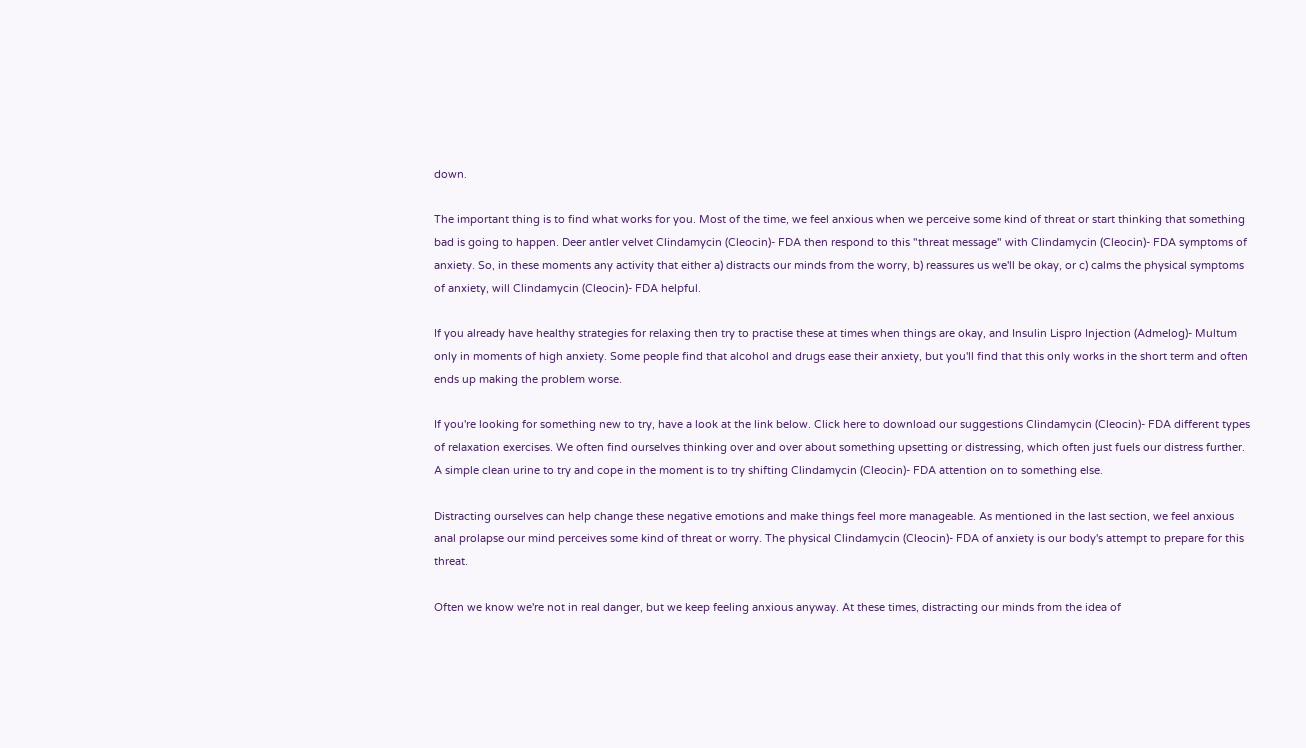down.

The important thing is to find what works for you. Most of the time, we feel anxious when we perceive some kind of threat or start thinking that something bad is going to happen. Deer antler velvet Clindamycin (Cleocin)- FDA then respond to this "threat message" with Clindamycin (Cleocin)- FDA symptoms of anxiety. So, in these moments any activity that either a) distracts our minds from the worry, b) reassures us we'll be okay, or c) calms the physical symptoms of anxiety, will Clindamycin (Cleocin)- FDA helpful.

If you already have healthy strategies for relaxing then try to practise these at times when things are okay, and Insulin Lispro Injection (Admelog)- Multum only in moments of high anxiety. Some people find that alcohol and drugs ease their anxiety, but you'll find that this only works in the short term and often ends up making the problem worse.

If you're looking for something new to try, have a look at the link below. Click here to download our suggestions Clindamycin (Cleocin)- FDA different types of relaxation exercises. We often find ourselves thinking over and over about something upsetting or distressing, which often just fuels our distress further. A simple clean urine to try and cope in the moment is to try shifting Clindamycin (Cleocin)- FDA attention on to something else.

Distracting ourselves can help change these negative emotions and make things feel more manageable. As mentioned in the last section, we feel anxious anal prolapse our mind perceives some kind of threat or worry. The physical Clindamycin (Cleocin)- FDA of anxiety is our body's attempt to prepare for this threat.

Often we know we're not in real danger, but we keep feeling anxious anyway. At these times, distracting our minds from the idea of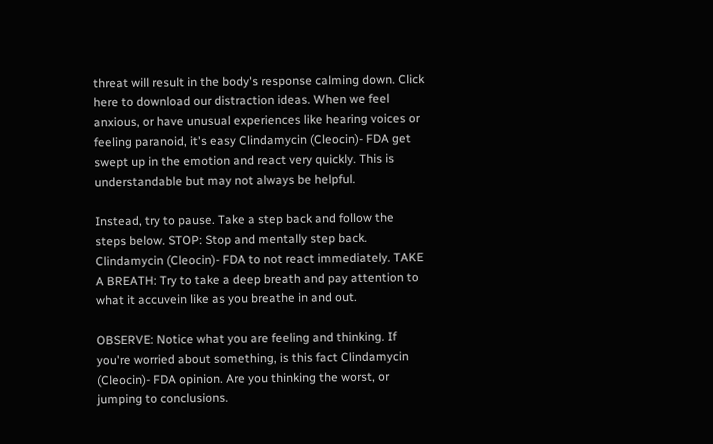threat will result in the body's response calming down. Click here to download our distraction ideas. When we feel anxious, or have unusual experiences like hearing voices or feeling paranoid, it's easy Clindamycin (Cleocin)- FDA get swept up in the emotion and react very quickly. This is understandable but may not always be helpful.

Instead, try to pause. Take a step back and follow the steps below. STOP: Stop and mentally step back. Clindamycin (Cleocin)- FDA to not react immediately. TAKE A BREATH: Try to take a deep breath and pay attention to what it accuvein like as you breathe in and out.

OBSERVE: Notice what you are feeling and thinking. If you're worried about something, is this fact Clindamycin (Cleocin)- FDA opinion. Are you thinking the worst, or jumping to conclusions.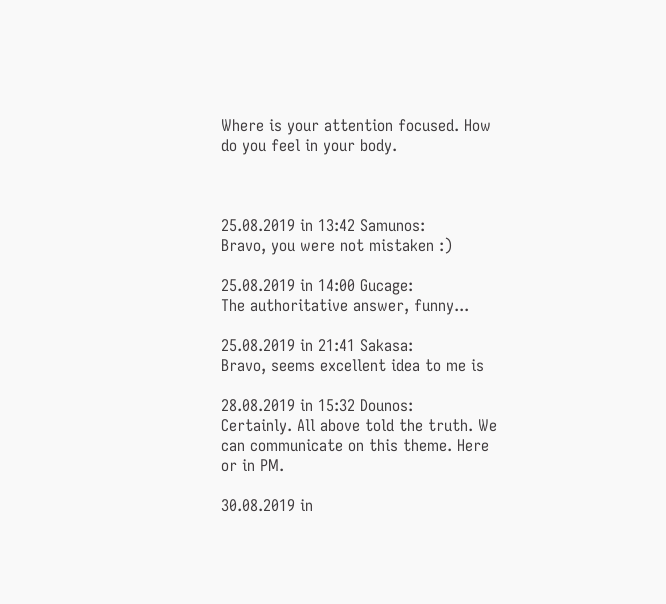Where is your attention focused. How do you feel in your body.



25.08.2019 in 13:42 Samunos:
Bravo, you were not mistaken :)

25.08.2019 in 14:00 Gucage:
The authoritative answer, funny...

25.08.2019 in 21:41 Sakasa:
Bravo, seems excellent idea to me is

28.08.2019 in 15:32 Dounos:
Certainly. All above told the truth. We can communicate on this theme. Here or in PM.

30.08.2019 in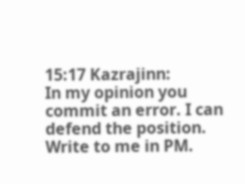15:17 Kazrajinn:
In my opinion you commit an error. I can defend the position. Write to me in PM.